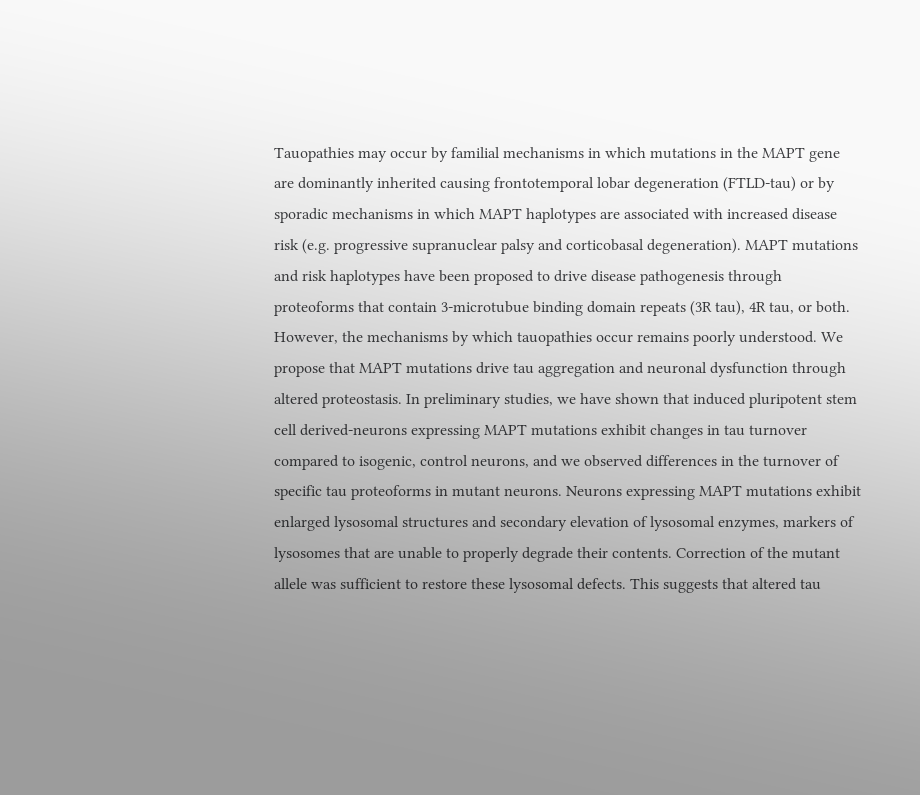Tauopathies may occur by familial mechanisms in which mutations in the MAPT gene are dominantly inherited causing frontotemporal lobar degeneration (FTLD-tau) or by sporadic mechanisms in which MAPT haplotypes are associated with increased disease risk (e.g. progressive supranuclear palsy and corticobasal degeneration). MAPT mutations and risk haplotypes have been proposed to drive disease pathogenesis through proteoforms that contain 3-microtubue binding domain repeats (3R tau), 4R tau, or both. However, the mechanisms by which tauopathies occur remains poorly understood. We propose that MAPT mutations drive tau aggregation and neuronal dysfunction through altered proteostasis. In preliminary studies, we have shown that induced pluripotent stem cell derived-neurons expressing MAPT mutations exhibit changes in tau turnover compared to isogenic, control neurons, and we observed differences in the turnover of specific tau proteoforms in mutant neurons. Neurons expressing MAPT mutations exhibit enlarged lysosomal structures and secondary elevation of lysosomal enzymes, markers of lysosomes that are unable to properly degrade their contents. Correction of the mutant allele was sufficient to restore these lysosomal defects. This suggests that altered tau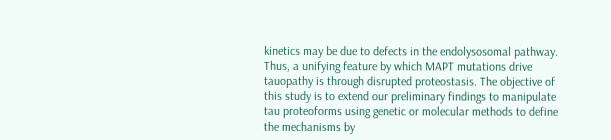kinetics may be due to defects in the endolysosomal pathway. Thus, a unifying feature by which MAPT mutations drive tauopathy is through disrupted proteostasis. The objective of this study is to extend our preliminary findings to manipulate tau proteoforms using genetic or molecular methods to define the mechanisms by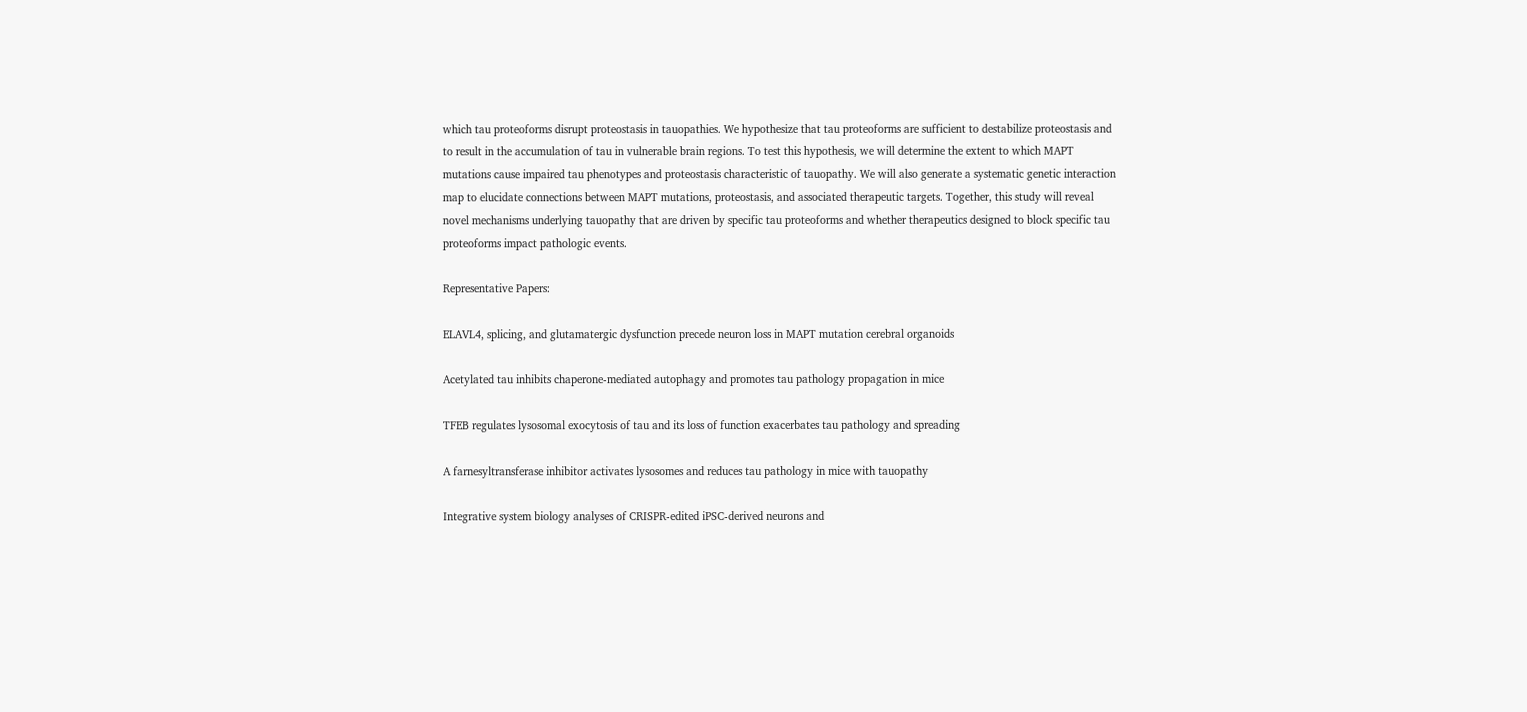which tau proteoforms disrupt proteostasis in tauopathies. We hypothesize that tau proteoforms are sufficient to destabilize proteostasis and to result in the accumulation of tau in vulnerable brain regions. To test this hypothesis, we will determine the extent to which MAPT mutations cause impaired tau phenotypes and proteostasis characteristic of tauopathy. We will also generate a systematic genetic interaction map to elucidate connections between MAPT mutations, proteostasis, and associated therapeutic targets. Together, this study will reveal novel mechanisms underlying tauopathy that are driven by specific tau proteoforms and whether therapeutics designed to block specific tau proteoforms impact pathologic events.

Representative Papers:

ELAVL4, splicing, and glutamatergic dysfunction precede neuron loss in MAPT mutation cerebral organoids

Acetylated tau inhibits chaperone-mediated autophagy and promotes tau pathology propagation in mice

TFEB regulates lysosomal exocytosis of tau and its loss of function exacerbates tau pathology and spreading

A farnesyltransferase inhibitor activates lysosomes and reduces tau pathology in mice with tauopathy

Integrative system biology analyses of CRISPR-edited iPSC-derived neurons and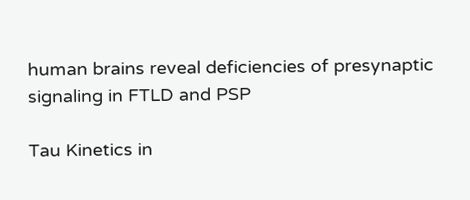human brains reveal deficiencies of presynaptic signaling in FTLD and PSP

Tau Kinetics in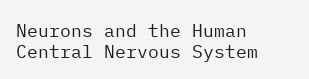Neurons and the Human Central Nervous System